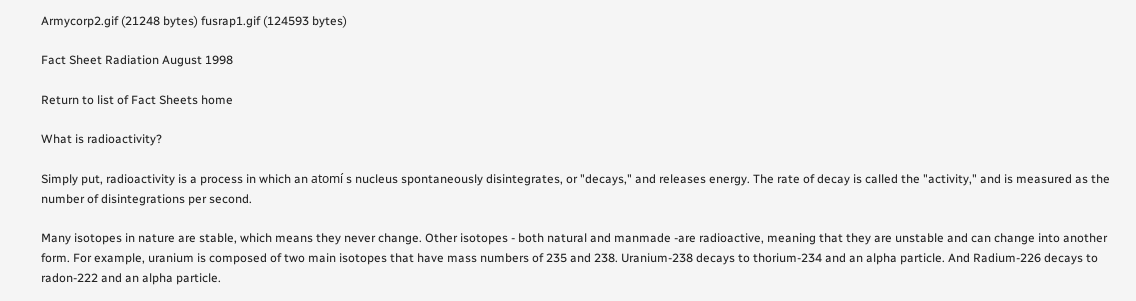Armycorp2.gif (21248 bytes) fusrap1.gif (124593 bytes)

Fact Sheet Radiation August 1998

Return to list of Fact Sheets home

What is radioactivity?

Simply put, radioactivity is a process in which an atomí s nucleus spontaneously disintegrates, or "decays," and releases energy. The rate of decay is called the "activity," and is measured as the number of disintegrations per second.

Many isotopes in nature are stable, which means they never change. Other isotopes - both natural and manmade -are radioactive, meaning that they are unstable and can change into another form. For example, uranium is composed of two main isotopes that have mass numbers of 235 and 238. Uranium-238 decays to thorium-234 and an alpha particle. And Radium-226 decays to radon-222 and an alpha particle.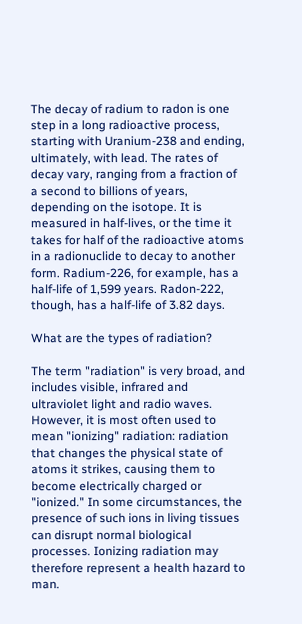The decay of radium to radon is one step in a long radioactive process, starting with Uranium-238 and ending, ultimately, with lead. The rates of decay vary, ranging from a fraction of a second to billions of years, depending on the isotope. It is measured in half-lives, or the time it takes for half of the radioactive atoms in a radionuclide to decay to another form. Radium-226, for example, has a half-life of 1,599 years. Radon-222, though, has a half-life of 3.82 days.

What are the types of radiation?

The term "radiation" is very broad, and includes visible, infrared and ultraviolet light and radio waves. However, it is most often used to mean "ionizing" radiation: radiation that changes the physical state of atoms it strikes, causing them to become electrically charged or "ionized." In some circumstances, the presence of such ions in living tissues can disrupt normal biological processes. Ionizing radiation may therefore represent a health hazard to man.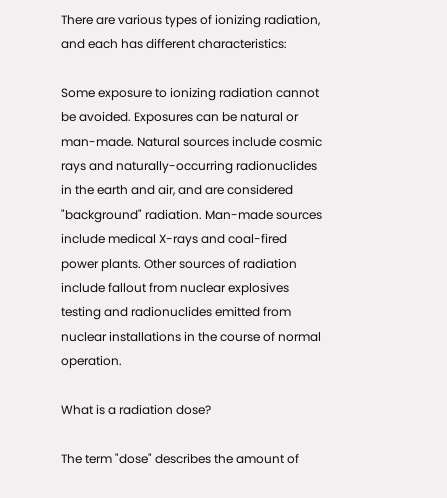There are various types of ionizing radiation, and each has different characteristics:

Some exposure to ionizing radiation cannot be avoided. Exposures can be natural or man-made. Natural sources include cosmic rays and naturally-occurring radionuclides in the earth and air, and are considered "background" radiation. Man-made sources include medical X-rays and coal-fired power plants. Other sources of radiation include fallout from nuclear explosives testing and radionuclides emitted from nuclear installations in the course of normal operation.

What is a radiation dose?

The term "dose" describes the amount of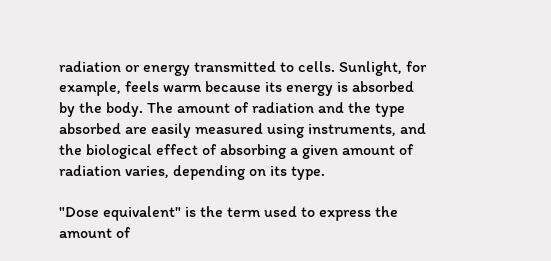radiation or energy transmitted to cells. Sunlight, for example, feels warm because its energy is absorbed by the body. The amount of radiation and the type absorbed are easily measured using instruments, and the biological effect of absorbing a given amount of radiation varies, depending on its type.

"Dose equivalent" is the term used to express the amount of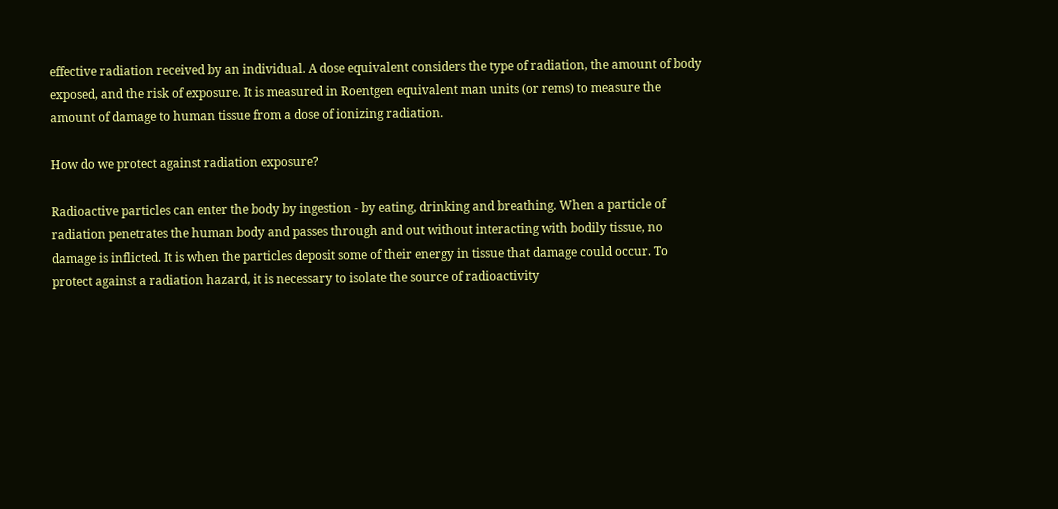effective radiation received by an individual. A dose equivalent considers the type of radiation, the amount of body exposed, and the risk of exposure. It is measured in Roentgen equivalent man units (or rems) to measure the amount of damage to human tissue from a dose of ionizing radiation.

How do we protect against radiation exposure?

Radioactive particles can enter the body by ingestion - by eating, drinking and breathing. When a particle of radiation penetrates the human body and passes through and out without interacting with bodily tissue, no damage is inflicted. It is when the particles deposit some of their energy in tissue that damage could occur. To protect against a radiation hazard, it is necessary to isolate the source of radioactivity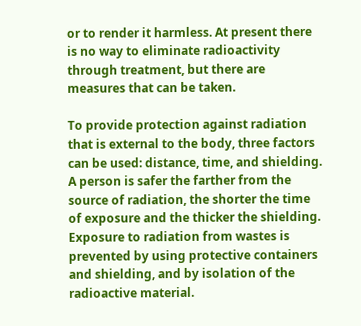or to render it harmless. At present there is no way to eliminate radioactivity through treatment, but there are measures that can be taken.

To provide protection against radiation that is external to the body, three factors can be used: distance, time, and shielding. A person is safer the farther from the source of radiation, the shorter the time of exposure and the thicker the shielding. Exposure to radiation from wastes is prevented by using protective containers and shielding, and by isolation of the radioactive material.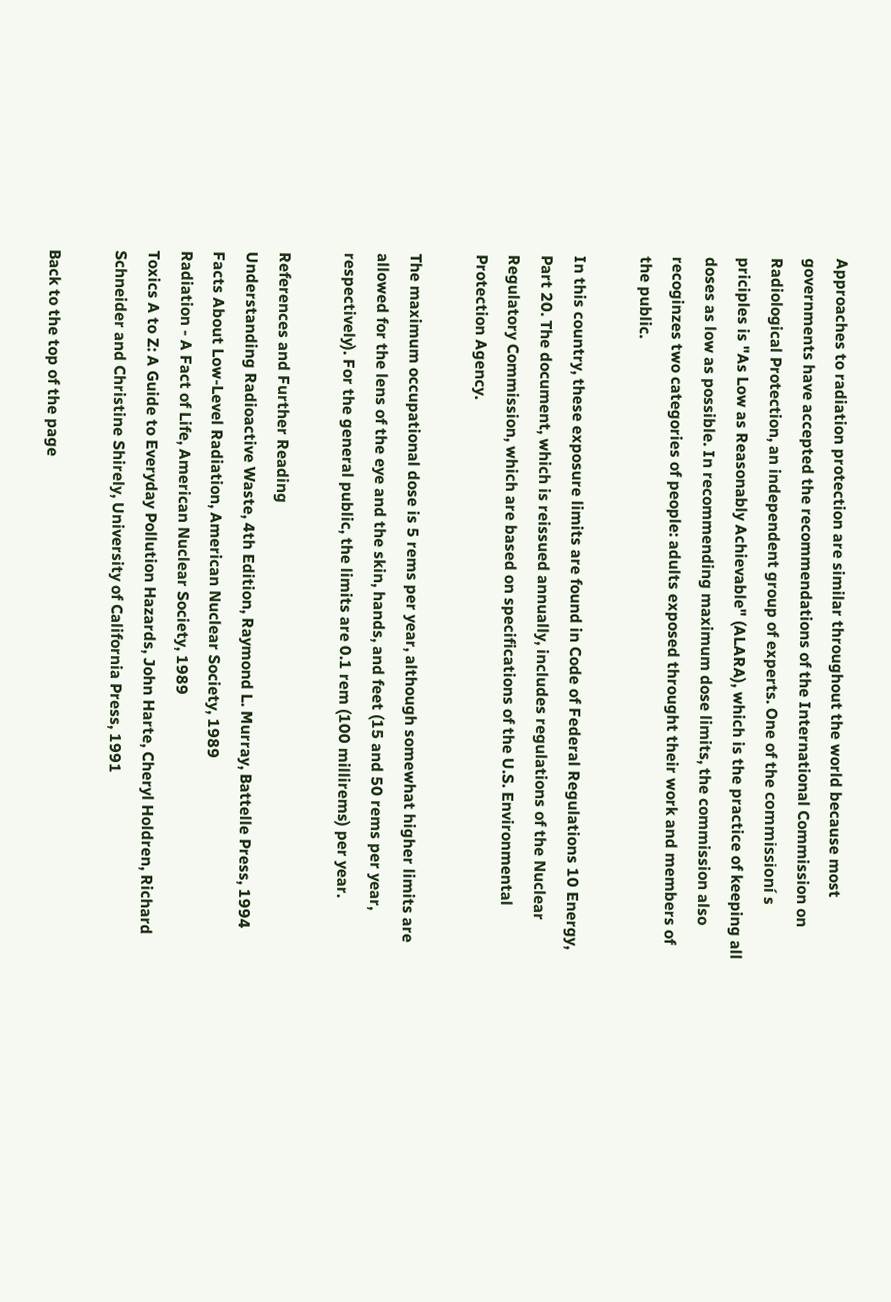Approaches to radiation protection are similar throughout the world because most governments have accepted the recommendations of the International Commission on Radiological Protection, an independent group of experts. One of the commissioní s priciples is "As Low as Reasonably Achievable" (ALARA), which is the practice of keeping all doses as low as possible. In recommending maximum dose limits, the commission also recoginzes two categories of people: adults exposed throught their work and members of the public.

In this country, these exposure limits are found in Code of Federal Regulations 10 Energy, Part 20. The document, which is reissued annually, includes regulations of the Nuclear Regulatory Commission, which are based on specifications of the U.S. Environmental Protection Agency.

The maximum occupational dose is 5 rems per year, although somewhat higher limits are allowed for the lens of the eye and the skin, hands, and feet (15 and 50 rems per year, respectively). For the general public, the limits are 0.1 rem (100 millirems) per year.

References and Further Reading
Understanding Radioactive Waste, 4th Edition, Raymond L. Murray, Battelle Press, 1994
Facts About Low-Level Radiation, American Nuclear Society, 1989
Radiation - A Fact of Life, American Nuclear Society, 1989
Toxics A to Z: A Guide to Everyday Pollution Hazards, John Harte, Cheryl Holdren, Richard Schneider and Christine Shirely, University of California Press, 1991

Back to the top of the page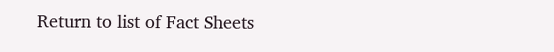Return to list of Fact Sheets